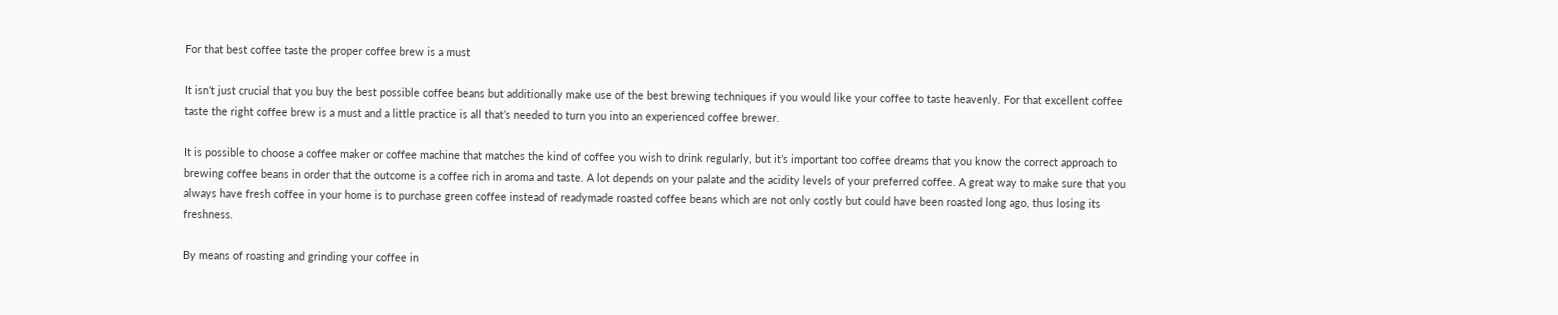For that best coffee taste the proper coffee brew is a must

It isn’t just crucial that you buy the best possible coffee beans but additionally make use of the best brewing techniques if you would like your coffee to taste heavenly. For that excellent coffee taste the right coffee brew is a must and a little practice is all that’s needed to turn you into an experienced coffee brewer.

It is possible to choose a coffee maker or coffee machine that matches the kind of coffee you wish to drink regularly, but it’s important too coffee dreams that you know the correct approach to brewing coffee beans in order that the outcome is a coffee rich in aroma and taste. A lot depends on your palate and the acidity levels of your preferred coffee. A great way to make sure that you always have fresh coffee in your home is to purchase green coffee instead of readymade roasted coffee beans which are not only costly but could have been roasted long ago, thus losing its freshness.

By means of roasting and grinding your coffee in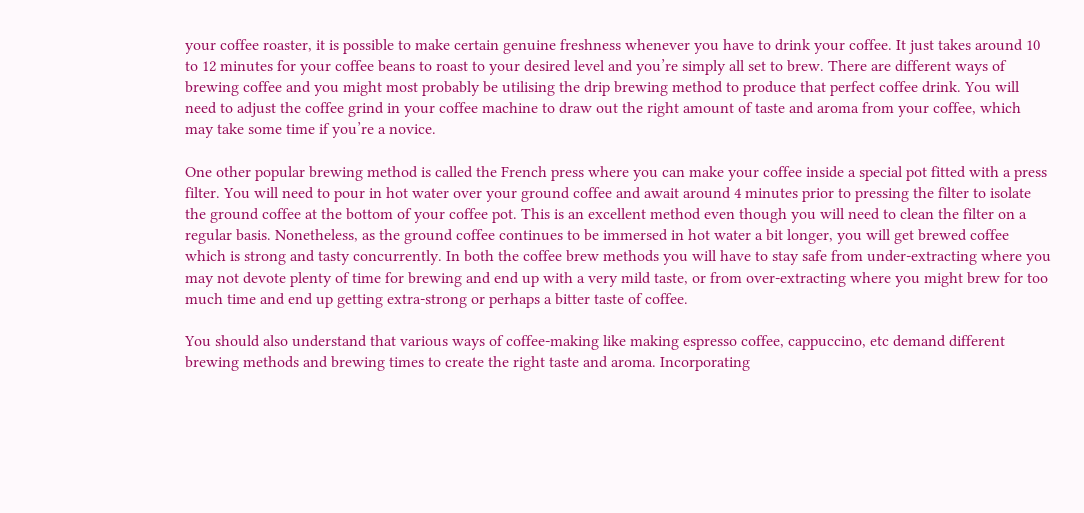your coffee roaster, it is possible to make certain genuine freshness whenever you have to drink your coffee. It just takes around 10 to 12 minutes for your coffee beans to roast to your desired level and you’re simply all set to brew. There are different ways of brewing coffee and you might most probably be utilising the drip brewing method to produce that perfect coffee drink. You will need to adjust the coffee grind in your coffee machine to draw out the right amount of taste and aroma from your coffee, which may take some time if you’re a novice.

One other popular brewing method is called the French press where you can make your coffee inside a special pot fitted with a press filter. You will need to pour in hot water over your ground coffee and await around 4 minutes prior to pressing the filter to isolate the ground coffee at the bottom of your coffee pot. This is an excellent method even though you will need to clean the filter on a regular basis. Nonetheless, as the ground coffee continues to be immersed in hot water a bit longer, you will get brewed coffee which is strong and tasty concurrently. In both the coffee brew methods you will have to stay safe from under-extracting where you may not devote plenty of time for brewing and end up with a very mild taste, or from over-extracting where you might brew for too much time and end up getting extra-strong or perhaps a bitter taste of coffee.

You should also understand that various ways of coffee-making like making espresso coffee, cappuccino, etc demand different brewing methods and brewing times to create the right taste and aroma. Incorporating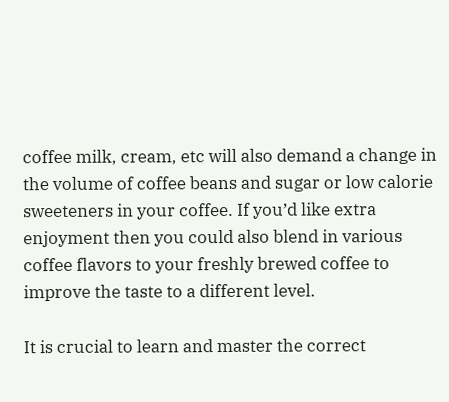coffee milk, cream, etc will also demand a change in the volume of coffee beans and sugar or low calorie sweeteners in your coffee. If you’d like extra enjoyment then you could also blend in various coffee flavors to your freshly brewed coffee to improve the taste to a different level.

It is crucial to learn and master the correct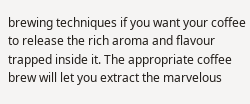brewing techniques if you want your coffee to release the rich aroma and flavour trapped inside it. The appropriate coffee brew will let you extract the marvelous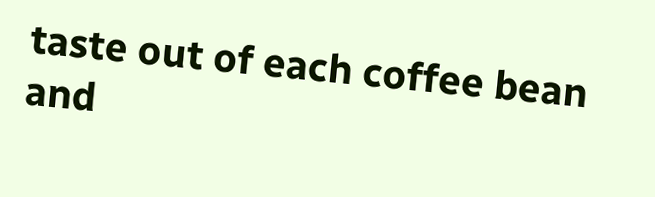taste out of each coffee bean and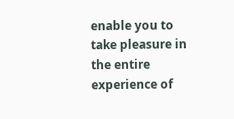enable you to take pleasure in the entire experience of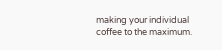making your individual coffee to the maximum.